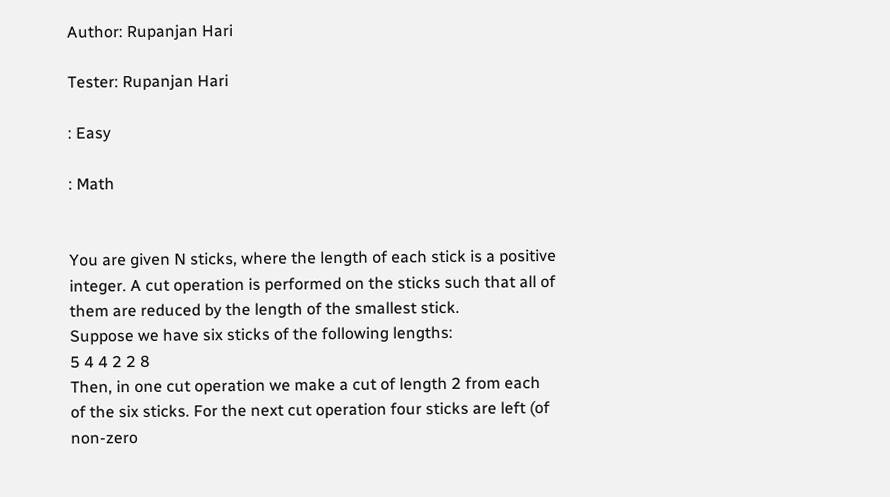Author: Rupanjan Hari

Tester: Rupanjan Hari

: Easy

: Math


You are given N sticks, where the length of each stick is a positive integer. A cut operation is performed on the sticks such that all of them are reduced by the length of the smallest stick.
Suppose we have six sticks of the following lengths:
5 4 4 2 2 8
Then, in one cut operation we make a cut of length 2 from each of the six sticks. For the next cut operation four sticks are left (of non-zero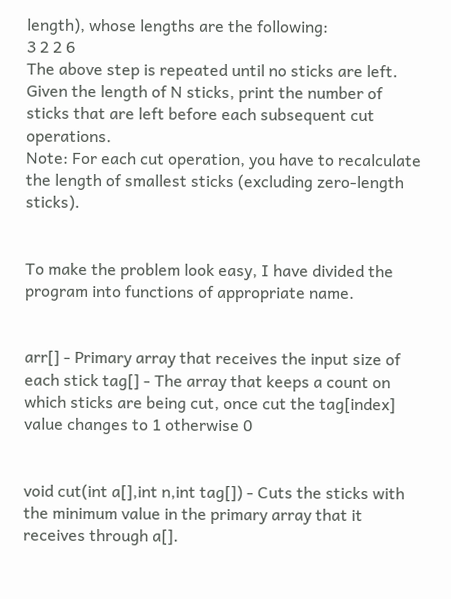length), whose lengths are the following:
3 2 2 6
The above step is repeated until no sticks are left.
Given the length of N sticks, print the number of sticks that are left before each subsequent cut operations.
Note: For each cut operation, you have to recalculate the length of smallest sticks (excluding zero-length sticks).


To make the problem look easy, I have divided the program into functions of appropriate name.


arr[] - Primary array that receives the input size of each stick tag[] - The array that keeps a count on which sticks are being cut, once cut the tag[index] value changes to 1 otherwise 0


void cut(int a[],int n,int tag[]) - Cuts the sticks with the minimum value in the primary array that it receives through a[].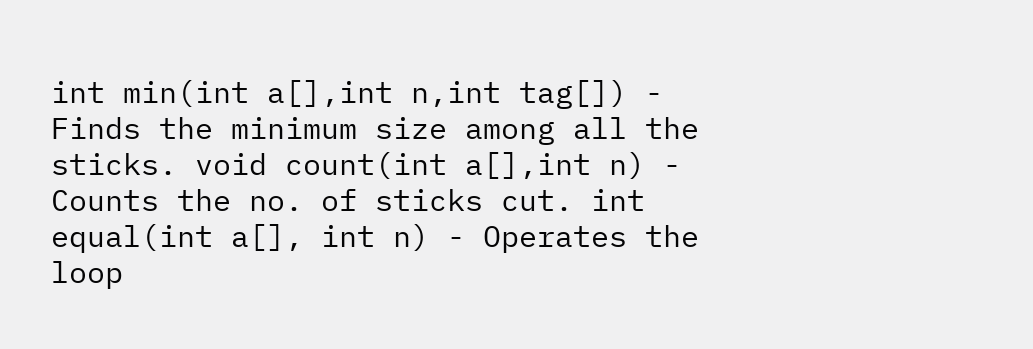int min(int a[],int n,int tag[]) - Finds the minimum size among all the sticks. void count(int a[],int n) - Counts the no. of sticks cut. int equal(int a[], int n) - Operates the loop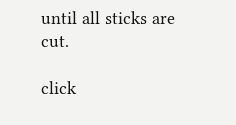until all sticks are cut.

click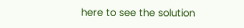here to see the solution